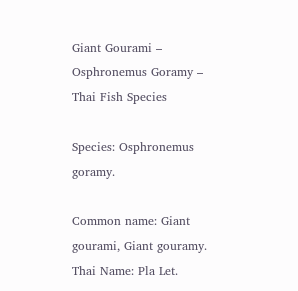Giant Gourami – Osphronemus Goramy – Thai Fish Species

Species: Osphronemus goramy.

Common name: Giant gourami, Giant gouramy. Thai Name: Pla Let.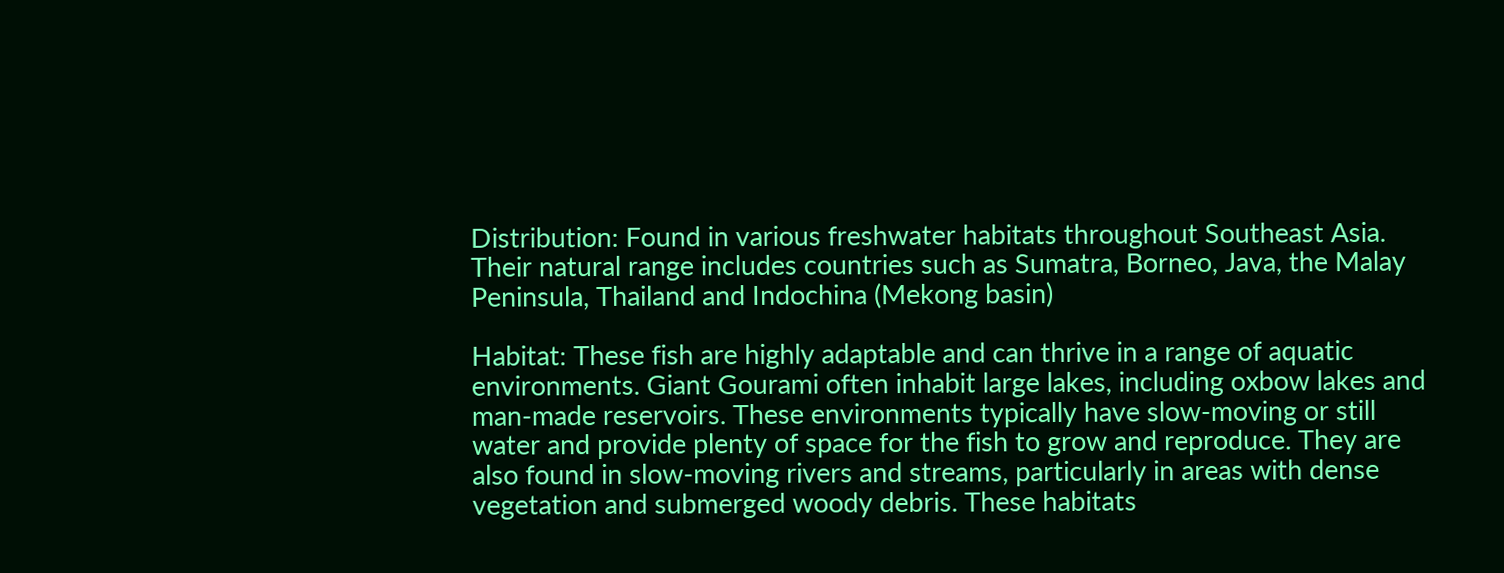Distribution: Found in various freshwater habitats throughout Southeast Asia. Their natural range includes countries such as Sumatra, Borneo, Java, the Malay Peninsula, Thailand and Indochina (Mekong basin)

Habitat: These fish are highly adaptable and can thrive in a range of aquatic environments. Giant Gourami often inhabit large lakes, including oxbow lakes and man-made reservoirs. These environments typically have slow-moving or still water and provide plenty of space for the fish to grow and reproduce. They are also found in slow-moving rivers and streams, particularly in areas with dense vegetation and submerged woody debris. These habitats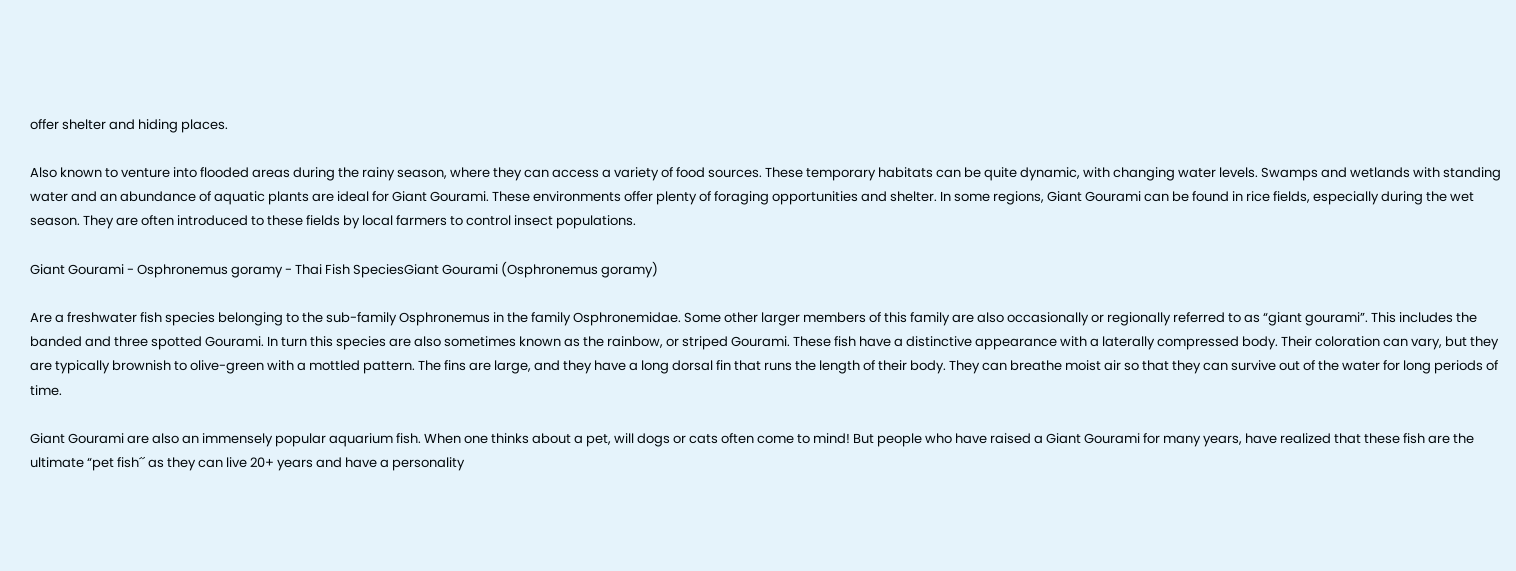offer shelter and hiding places.

Also known to venture into flooded areas during the rainy season, where they can access a variety of food sources. These temporary habitats can be quite dynamic, with changing water levels. Swamps and wetlands with standing water and an abundance of aquatic plants are ideal for Giant Gourami. These environments offer plenty of foraging opportunities and shelter. In some regions, Giant Gourami can be found in rice fields, especially during the wet season. They are often introduced to these fields by local farmers to control insect populations.

Giant Gourami - Osphronemus goramy - Thai Fish SpeciesGiant Gourami (Osphronemus goramy)

Are a freshwater fish species belonging to the sub-family Osphronemus in the family Osphronemidae. Some other larger members of this family are also occasionally or regionally referred to as “giant gourami”. This includes the banded and three spotted Gourami. In turn this species are also sometimes known as the rainbow, or striped Gourami. These fish have a distinctive appearance with a laterally compressed body. Their coloration can vary, but they are typically brownish to olive-green with a mottled pattern. The fins are large, and they have a long dorsal fin that runs the length of their body. They can breathe moist air so that they can survive out of the water for long periods of time.

Giant Gourami are also an immensely popular aquarium fish. When one thinks about a pet, will dogs or cats often come to mind! But people who have raised a Giant Gourami for many years, have realized that these fish are the ultimate “pet fish´´ as they can live 20+ years and have a personality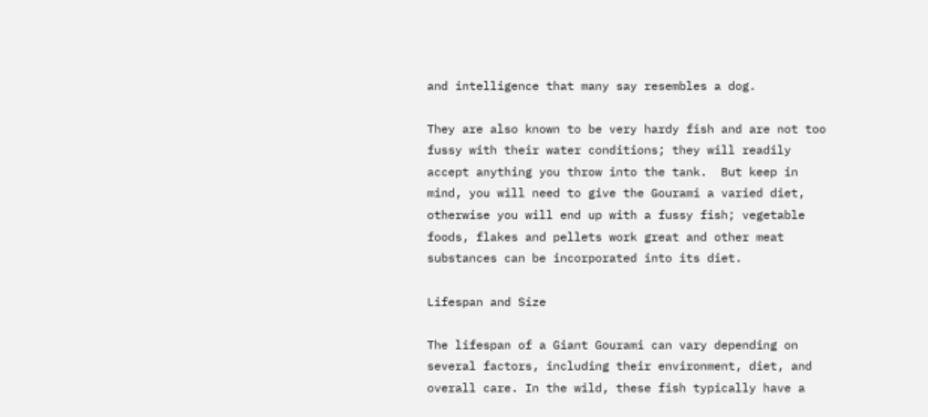and intelligence that many say resembles a dog.

They are also known to be very hardy fish and are not too fussy with their water conditions; they will readily accept anything you throw into the tank.  But keep in mind, you will need to give the Gourami a varied diet, otherwise you will end up with a fussy fish; vegetable foods, flakes and pellets work great and other meat substances can be incorporated into its diet.

Lifespan and Size

The lifespan of a Giant Gourami can vary depending on several factors, including their environment, diet, and overall care. In the wild, these fish typically have a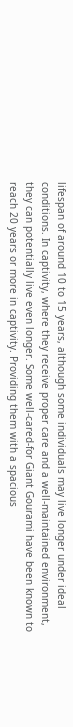lifespan of around 10 to 15 years, although some individuals may live longer under ideal conditions. In captivity, where they receive proper care and a well-maintained environment, they can potentially live even longer. Some well-cared-for Giant Gourami have been known to reach 20 years or more in captivity. Providing them with a spacious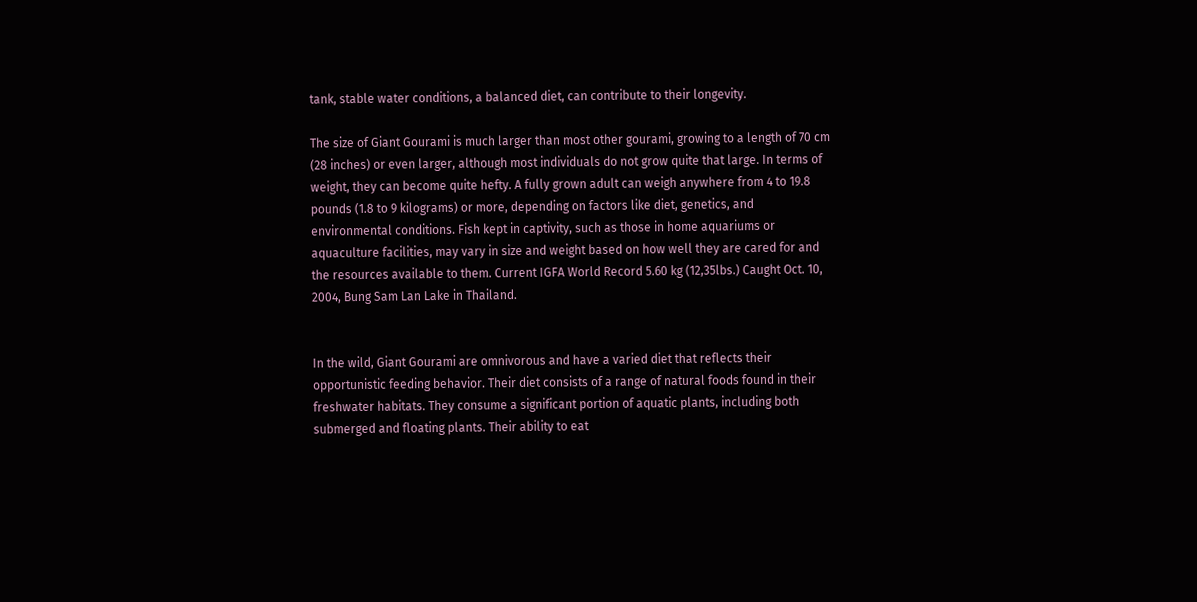tank, stable water conditions, a balanced diet, can contribute to their longevity.

The size of Giant Gourami is much larger than most other gourami, growing to a length of 70 cm (28 inches) or even larger, although most individuals do not grow quite that large. In terms of weight, they can become quite hefty. A fully grown adult can weigh anywhere from 4 to 19.8 pounds (1.8 to 9 kilograms) or more, depending on factors like diet, genetics, and environmental conditions. Fish kept in captivity, such as those in home aquariums or aquaculture facilities, may vary in size and weight based on how well they are cared for and the resources available to them. Current IGFA World Record 5.60 kg (12,35lbs.) Caught Oct. 10, 2004, Bung Sam Lan Lake in Thailand.


In the wild, Giant Gourami are omnivorous and have a varied diet that reflects their opportunistic feeding behavior. Their diet consists of a range of natural foods found in their freshwater habitats. They consume a significant portion of aquatic plants, including both submerged and floating plants. Their ability to eat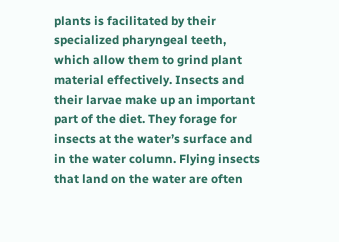plants is facilitated by their specialized pharyngeal teeth, which allow them to grind plant material effectively. Insects and their larvae make up an important part of the diet. They forage for insects at the water’s surface and in the water column. Flying insects that land on the water are often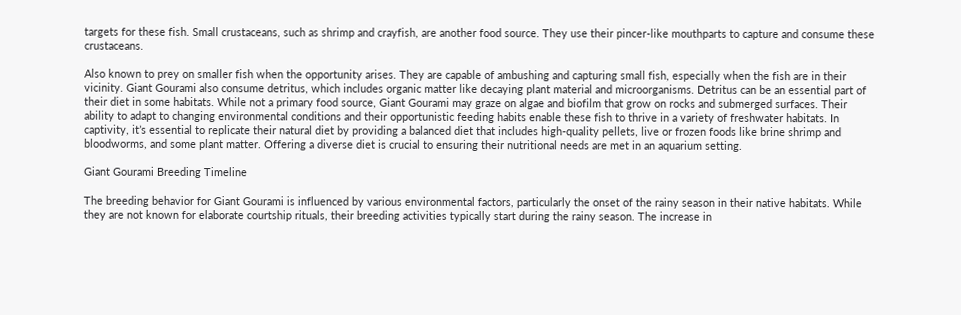targets for these fish. Small crustaceans, such as shrimp and crayfish, are another food source. They use their pincer-like mouthparts to capture and consume these crustaceans.

Also known to prey on smaller fish when the opportunity arises. They are capable of ambushing and capturing small fish, especially when the fish are in their vicinity. Giant Gourami also consume detritus, which includes organic matter like decaying plant material and microorganisms. Detritus can be an essential part of their diet in some habitats. While not a primary food source, Giant Gourami may graze on algae and biofilm that grow on rocks and submerged surfaces. Their ability to adapt to changing environmental conditions and their opportunistic feeding habits enable these fish to thrive in a variety of freshwater habitats. In captivity, it’s essential to replicate their natural diet by providing a balanced diet that includes high-quality pellets, live or frozen foods like brine shrimp and bloodworms, and some plant matter. Offering a diverse diet is crucial to ensuring their nutritional needs are met in an aquarium setting.

Giant Gourami Breeding Timeline

The breeding behavior for Giant Gourami is influenced by various environmental factors, particularly the onset of the rainy season in their native habitats. While they are not known for elaborate courtship rituals, their breeding activities typically start during the rainy season. The increase in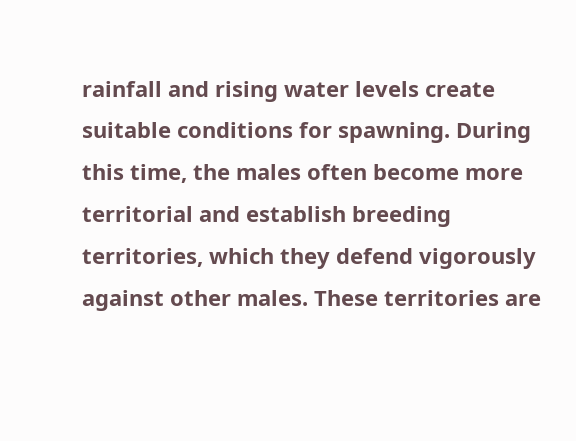rainfall and rising water levels create suitable conditions for spawning. During this time, the males often become more territorial and establish breeding territories, which they defend vigorously against other males. These territories are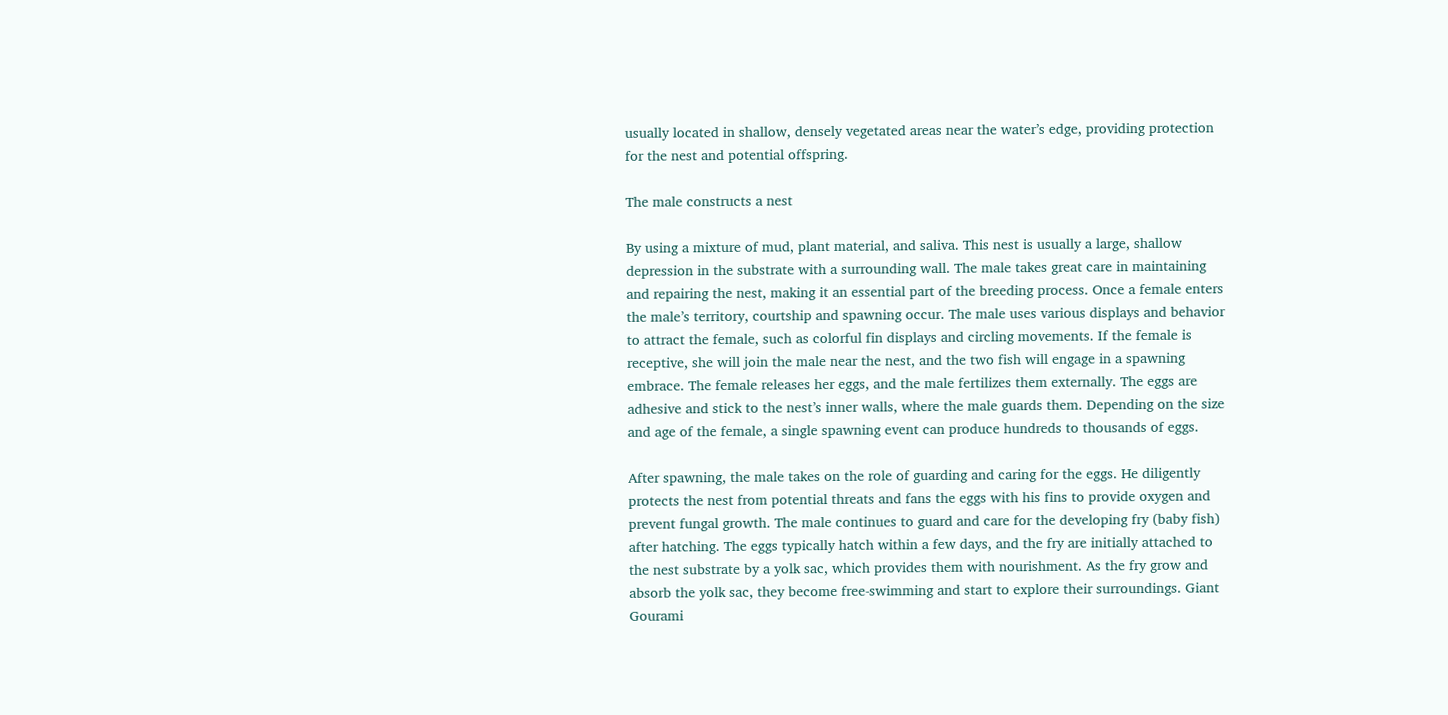usually located in shallow, densely vegetated areas near the water’s edge, providing protection for the nest and potential offspring.

The male constructs a nest

By using a mixture of mud, plant material, and saliva. This nest is usually a large, shallow depression in the substrate with a surrounding wall. The male takes great care in maintaining and repairing the nest, making it an essential part of the breeding process. Once a female enters the male’s territory, courtship and spawning occur. The male uses various displays and behavior to attract the female, such as colorful fin displays and circling movements. If the female is receptive, she will join the male near the nest, and the two fish will engage in a spawning embrace. The female releases her eggs, and the male fertilizes them externally. The eggs are adhesive and stick to the nest’s inner walls, where the male guards them. Depending on the size and age of the female, a single spawning event can produce hundreds to thousands of eggs.

After spawning, the male takes on the role of guarding and caring for the eggs. He diligently protects the nest from potential threats and fans the eggs with his fins to provide oxygen and prevent fungal growth. The male continues to guard and care for the developing fry (baby fish) after hatching. The eggs typically hatch within a few days, and the fry are initially attached to the nest substrate by a yolk sac, which provides them with nourishment. As the fry grow and absorb the yolk sac, they become free-swimming and start to explore their surroundings. Giant Gourami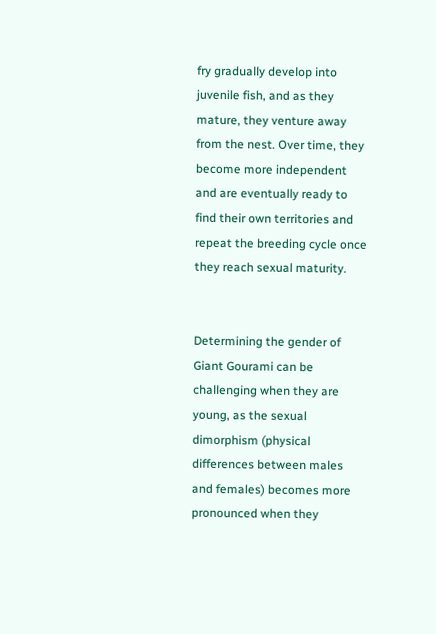fry gradually develop into juvenile fish, and as they mature, they venture away from the nest. Over time, they become more independent and are eventually ready to find their own territories and repeat the breeding cycle once they reach sexual maturity.


Determining the gender of Giant Gourami can be challenging when they are young, as the sexual dimorphism (physical differences between males and females) becomes more pronounced when they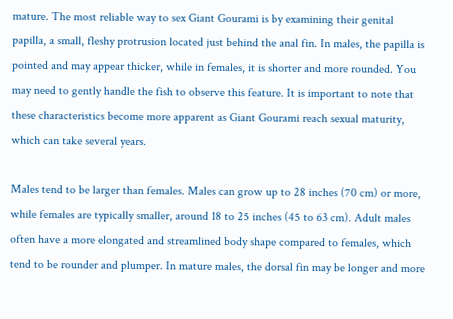mature. The most reliable way to sex Giant Gourami is by examining their genital papilla, a small, fleshy protrusion located just behind the anal fin. In males, the papilla is pointed and may appear thicker, while in females, it is shorter and more rounded. You may need to gently handle the fish to observe this feature. It is important to note that these characteristics become more apparent as Giant Gourami reach sexual maturity, which can take several years.

Males tend to be larger than females. Males can grow up to 28 inches (70 cm) or more, while females are typically smaller, around 18 to 25 inches (45 to 63 cm). Adult males often have a more elongated and streamlined body shape compared to females, which tend to be rounder and plumper. In mature males, the dorsal fin may be longer and more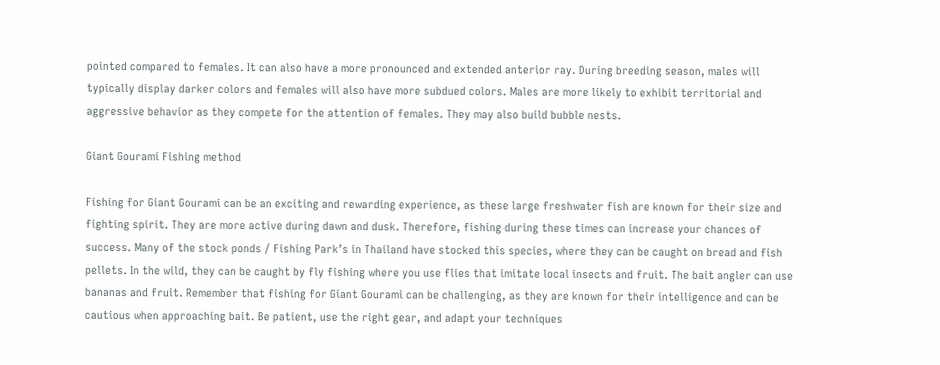pointed compared to females. It can also have a more pronounced and extended anterior ray. During breeding season, males will typically display darker colors and females will also have more subdued colors. Males are more likely to exhibit territorial and aggressive behavior as they compete for the attention of females. They may also build bubble nests.

Giant Gourami Fishing method

Fishing for Giant Gourami can be an exciting and rewarding experience, as these large freshwater fish are known for their size and fighting spirit. They are more active during dawn and dusk. Therefore, fishing during these times can increase your chances of success. Many of the stock ponds / Fishing Park’s in Thailand have stocked this species, where they can be caught on bread and fish pellets. In the wild, they can be caught by fly fishing where you use flies that imitate local insects and fruit. The bait angler can use bananas and fruit. Remember that fishing for Giant Gourami can be challenging, as they are known for their intelligence and can be cautious when approaching bait. Be patient, use the right gear, and adapt your techniques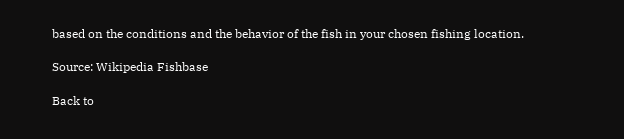based on the conditions and the behavior of the fish in your chosen fishing location.

Source: Wikipedia Fishbase

Back to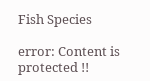Fish Species

error: Content is protected !!